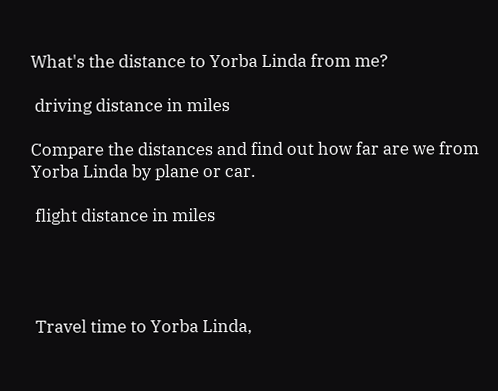What's the distance to Yorba Linda from me?

 driving distance in miles

Compare the distances and find out how far are we from Yorba Linda by plane or car.

 flight distance in miles




 Travel time to Yorba Linda,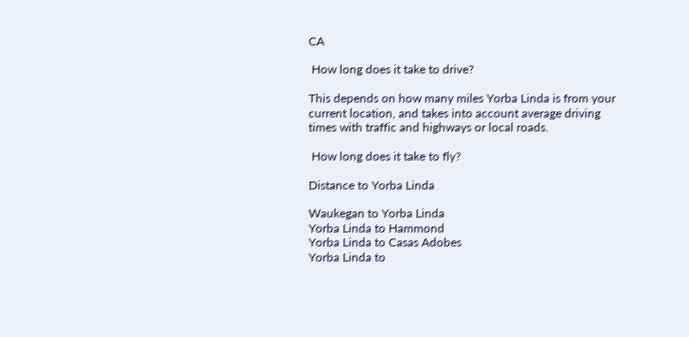CA

 How long does it take to drive?

This depends on how many miles Yorba Linda is from your current location, and takes into account average driving times with traffic and highways or local roads.

 How long does it take to fly?

Distance to Yorba Linda

Waukegan to Yorba Linda
Yorba Linda to Hammond
Yorba Linda to Casas Adobes
Yorba Linda to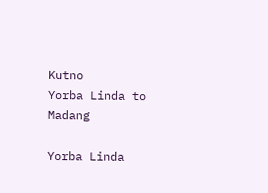Kutno
Yorba Linda to Madang

Yorba Linda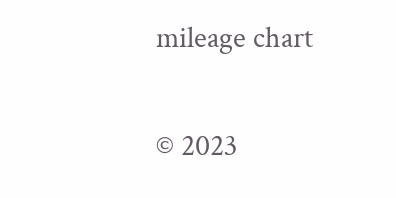mileage chart


© 2023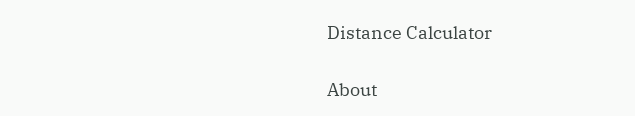Distance Calculator

About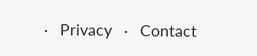·   Privacy   ·   Contact